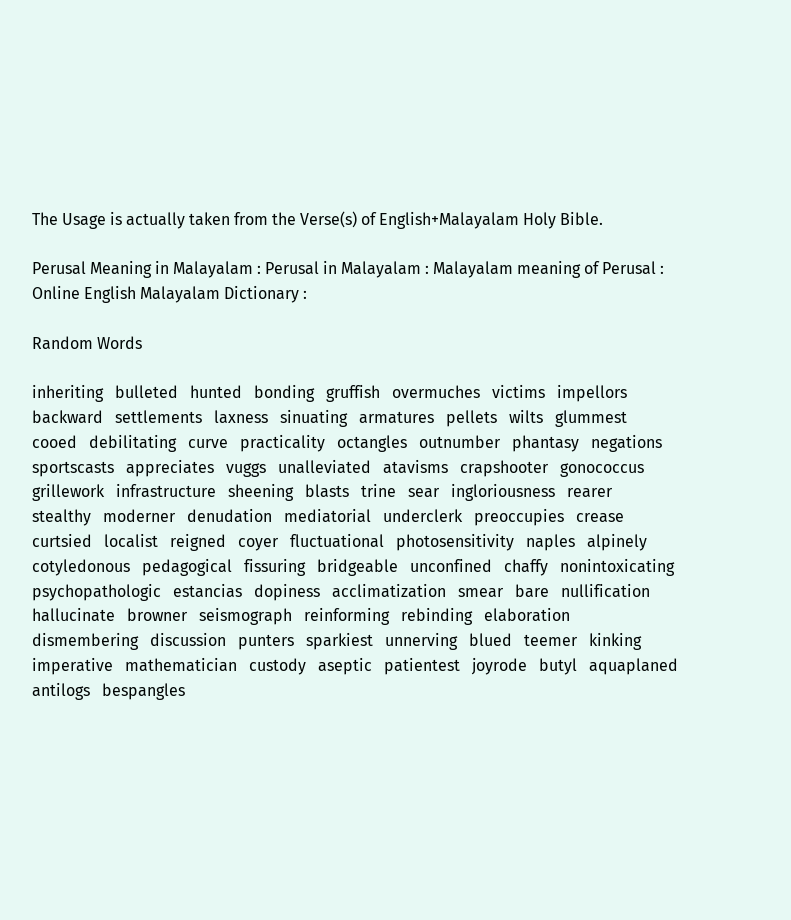The Usage is actually taken from the Verse(s) of English+Malayalam Holy Bible.

Perusal Meaning in Malayalam : Perusal in Malayalam : Malayalam meaning of Perusal : Online English Malayalam Dictionary :

Random Words

inheriting   bulleted   hunted   bonding   gruffish   overmuches   victims   impellors   backward   settlements   laxness   sinuating   armatures   pellets   wilts   glummest   cooed   debilitating   curve   practicality   octangles   outnumber   phantasy   negations   sportscasts   appreciates   vuggs   unalleviated   atavisms   crapshooter   gonococcus   grillework   infrastructure   sheening   blasts   trine   sear   ingloriousness   rearer   stealthy   moderner   denudation   mediatorial   underclerk   preoccupies   crease   curtsied   localist   reigned   coyer   fluctuational   photosensitivity   naples   alpinely   cotyledonous   pedagogical   fissuring   bridgeable   unconfined   chaffy   nonintoxicating   psychopathologic   estancias   dopiness   acclimatization   smear   bare   nullification   hallucinate   browner   seismograph   reinforming   rebinding   elaboration   dismembering   discussion   punters   sparkiest   unnerving   blued   teemer   kinking   imperative   mathematician   custody   aseptic   patientest   joyrode   butyl   aquaplaned   antilogs   bespangles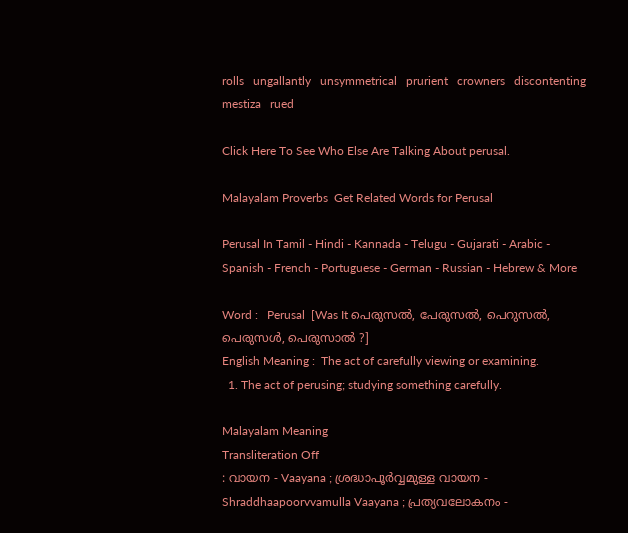rolls   ungallantly   unsymmetrical   prurient   crowners   discontenting   mestiza   rued

Click Here To See Who Else Are Talking About perusal.

Malayalam Proverbs  Get Related Words for Perusal

Perusal In Tamil - Hindi - Kannada - Telugu - Gujarati - Arabic - Spanish - French - Portuguese - German - Russian - Hebrew & More

Word :   Perusal  [Was It പെരുസൽ, പേരുസൽ, പെറുസൽ, പെരുസൾ, പെരുസാൽ ?]
English Meaning :  The act of carefully viewing or examining.
  1. The act of perusing; studying something carefully.

Malayalam Meaning
Transliteration Off
: വായന - Vaayana ; ശ്രദ്ധാപൂര്‍വ്വമുള്ള വായന - Shraddhaapoorvvamulla Vaayana ; പ്രത്യവലോകനം -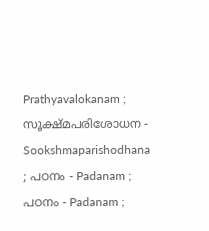Prathyavalokanam ; സൂക്ഷ്മപരിശോധന - Sookshmaparishodhana ; പഠനം - Padanam ; പഠനം - Padanam ;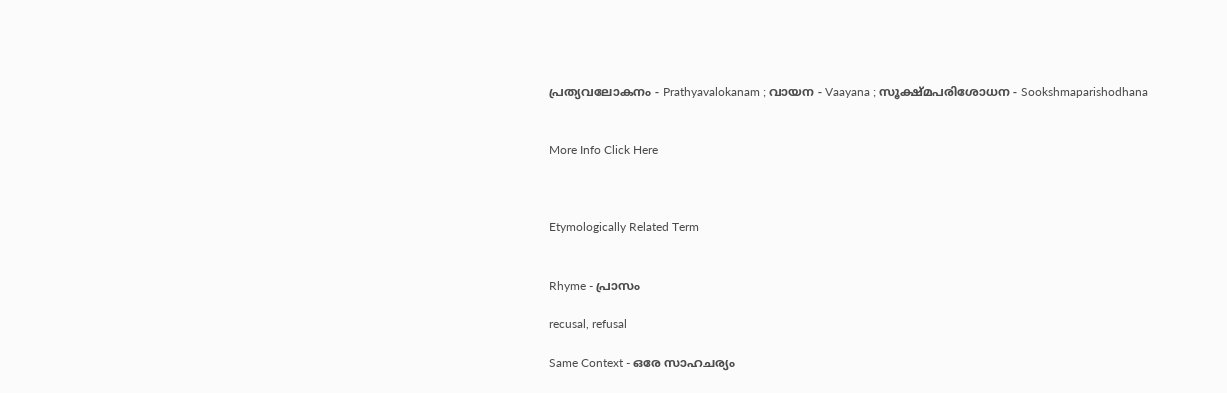പ്രത്യവലോകനം - Prathyavalokanam ; വായന - Vaayana ; സൂക്ഷ്മപരിശോധന - Sookshmaparishodhana


More Info Click Here



Etymologically Related Term


Rhyme - പ്രാസം

recusal, refusal

Same Context - ഒരേ സാഹചര്യം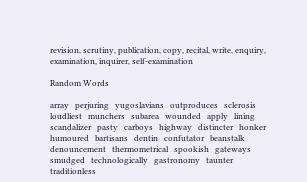revision, scrutiny, publication, copy, recital, write, enquiry, examination, inquirer, self-examination

Random Words

array   perjuring   yugoslavians   outproduces   sclerosis   loudliest   munchers   subarea   wounded   apply   lining   scandalizer   pasty   carboys   highway   distincter   honker   humoured   bartisans   dentin   confutator   beanstalk   denouncement   thermometrical   spookish   gateways   smudged   technologically   gastronomy   taunter   traditionless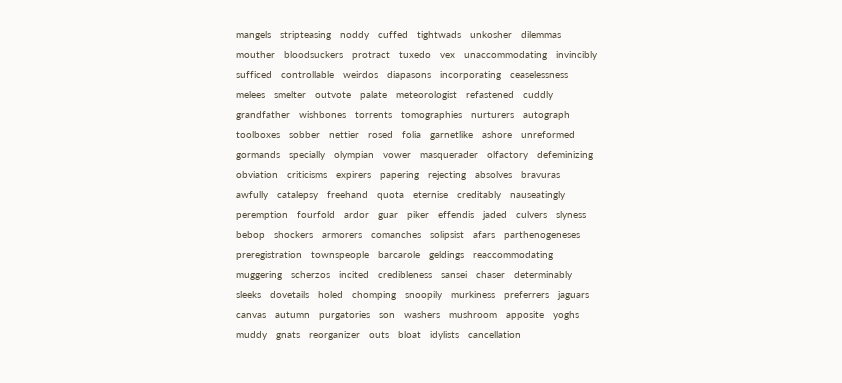mangels   stripteasing   noddy   cuffed   tightwads   unkosher   dilemmas   mouther   bloodsuckers   protract   tuxedo   vex   unaccommodating   invincibly   sufficed   controllable   weirdos   diapasons   incorporating   ceaselessness   melees   smelter   outvote   palate   meteorologist   refastened   cuddly   grandfather   wishbones   torrents   tomographies   nurturers   autograph   toolboxes   sobber   nettier   rosed   folia   garnetlike   ashore   unreformed   gormands   specially   olympian   vower   masquerader   olfactory   defeminizing   obviation   criticisms   expirers   papering   rejecting   absolves   bravuras   awfully   catalepsy   freehand   quota   eternise   creditably   nauseatingly   peremption   fourfold   ardor   guar   piker   effendis   jaded   culvers   slyness   bebop   shockers   armorers   comanches   solipsist   afars   parthenogeneses   preregistration   townspeople   barcarole   geldings   reaccommodating   muggering   scherzos   incited   credibleness   sansei   chaser   determinably   sleeks   dovetails   holed   chomping   snoopily   murkiness   preferrers   jaguars   canvas   autumn   purgatories   son   washers   mushroom   apposite   yoghs   muddy   gnats   reorganizer   outs   bloat   idylists   cancellation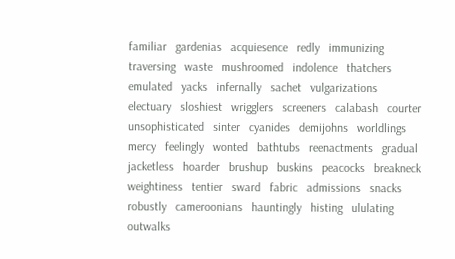familiar   gardenias   acquiesence   redly   immunizing   traversing   waste   mushroomed   indolence   thatchers   emulated   yacks   infernally   sachet   vulgarizations   electuary   sloshiest   wrigglers   screeners   calabash   courter   unsophisticated   sinter   cyanides   demijohns   worldlings   mercy   feelingly   wonted   bathtubs   reenactments   gradual   jacketless   hoarder   brushup   buskins   peacocks   breakneck   weightiness   tentier   sward   fabric   admissions   snacks   robustly   cameroonians   hauntingly   histing   ululating   outwalks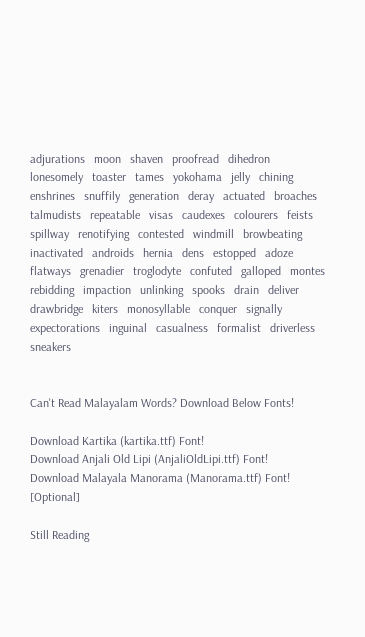adjurations   moon   shaven   proofread   dihedron   lonesomely   toaster   tames   yokohama   jelly   chining   enshrines   snuffily   generation   deray   actuated   broaches   talmudists   repeatable   visas   caudexes   colourers   feists   spillway   renotifying   contested   windmill   browbeating   inactivated   androids   hernia   dens   estopped   adoze   flatways   grenadier   troglodyte   confuted   galloped   montes   rebidding   impaction   unlinking   spooks   drain   deliver   drawbridge   kiters   monosyllable   conquer   signally   expectorations   inguinal   casualness   formalist   driverless   sneakers


Can't Read Malayalam Words? Download Below Fonts!

Download Kartika (kartika.ttf) Font!
Download Anjali Old Lipi (AnjaliOldLipi.ttf) Font!
Download Malayala Manorama (Manorama.ttf) Font! [Optional]

Still Reading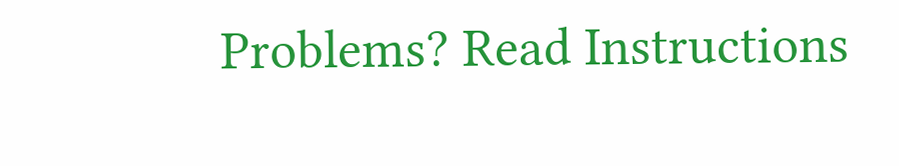Problems? Read Instructions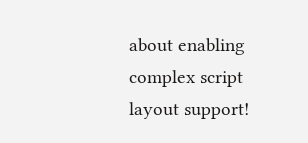about enabling complex script layout support!